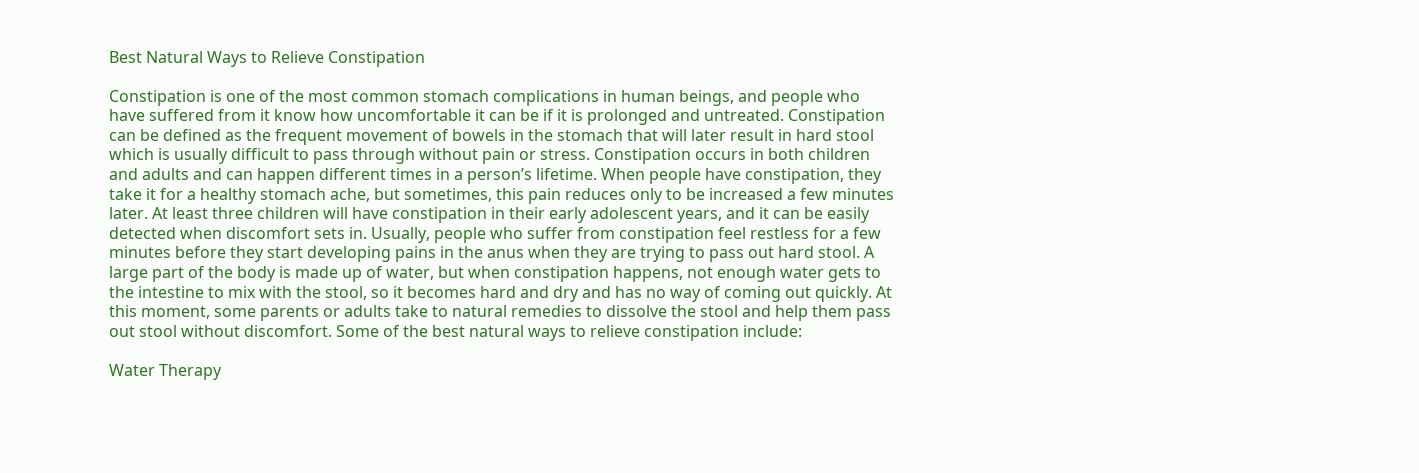Best Natural Ways to Relieve Constipation

Constipation is one of the most common stomach complications in human beings, and people who have suffered from it know how uncomfortable it can be if it is prolonged and untreated. Constipation can be defined as the frequent movement of bowels in the stomach that will later result in hard stool which is usually difficult to pass through without pain or stress. Constipation occurs in both children and adults and can happen different times in a person’s lifetime. When people have constipation, they take it for a healthy stomach ache, but sometimes, this pain reduces only to be increased a few minutes later. At least three children will have constipation in their early adolescent years, and it can be easily detected when discomfort sets in. Usually, people who suffer from constipation feel restless for a few minutes before they start developing pains in the anus when they are trying to pass out hard stool. A large part of the body is made up of water, but when constipation happens, not enough water gets to the intestine to mix with the stool, so it becomes hard and dry and has no way of coming out quickly. At this moment, some parents or adults take to natural remedies to dissolve the stool and help them pass out stool without discomfort. Some of the best natural ways to relieve constipation include:

Water Therapy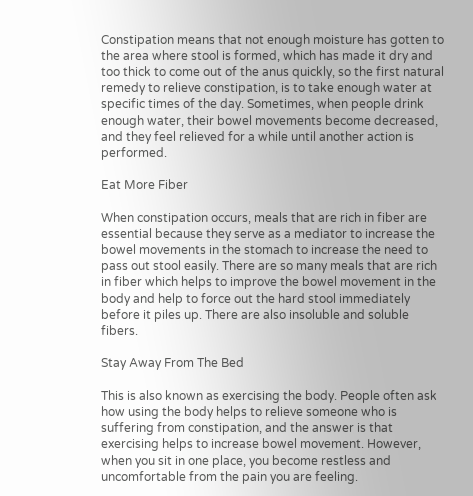Constipation means that not enough moisture has gotten to the area where stool is formed, which has made it dry and too thick to come out of the anus quickly, so the first natural remedy to relieve constipation, is to take enough water at specific times of the day. Sometimes, when people drink enough water, their bowel movements become decreased, and they feel relieved for a while until another action is performed.

Eat More Fiber

When constipation occurs, meals that are rich in fiber are essential because they serve as a mediator to increase the bowel movements in the stomach to increase the need to pass out stool easily. There are so many meals that are rich in fiber which helps to improve the bowel movement in the body and help to force out the hard stool immediately before it piles up. There are also insoluble and soluble fibers.

Stay Away From The Bed

This is also known as exercising the body. People often ask how using the body helps to relieve someone who is suffering from constipation, and the answer is that exercising helps to increase bowel movement. However, when you sit in one place, you become restless and uncomfortable from the pain you are feeling.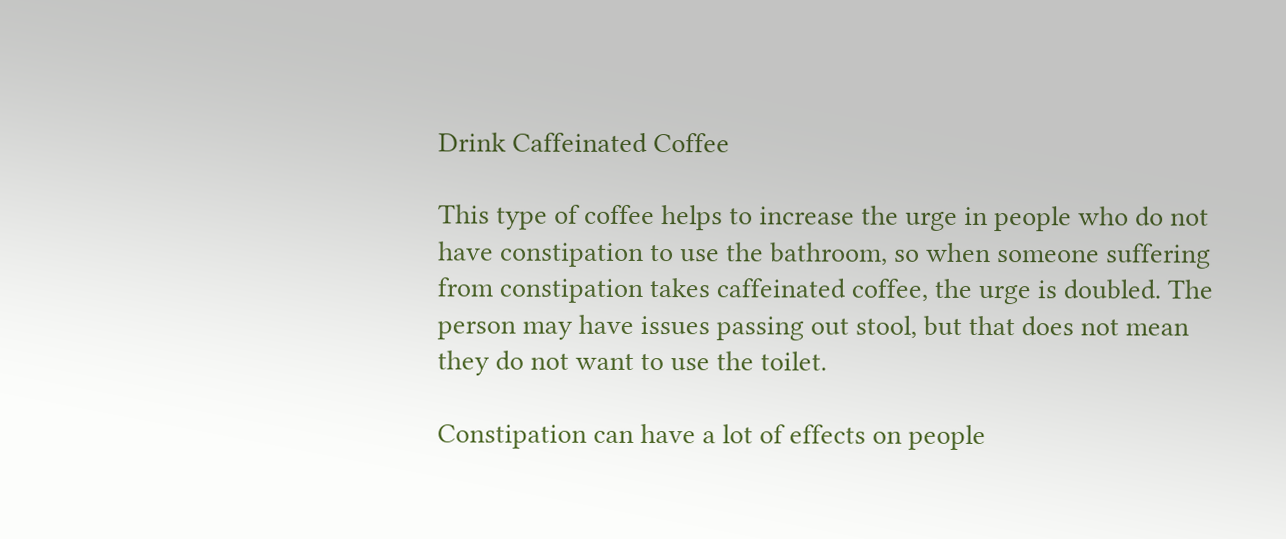Drink Caffeinated Coffee

This type of coffee helps to increase the urge in people who do not have constipation to use the bathroom, so when someone suffering from constipation takes caffeinated coffee, the urge is doubled. The person may have issues passing out stool, but that does not mean they do not want to use the toilet.

Constipation can have a lot of effects on people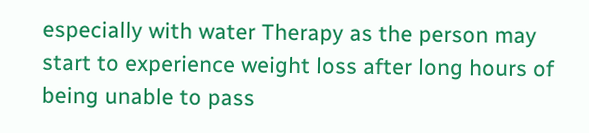especially with water Therapy as the person may start to experience weight loss after long hours of being unable to pass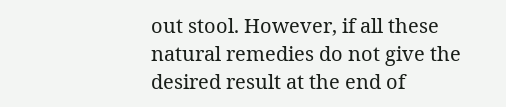out stool. However, if all these natural remedies do not give the desired result at the end of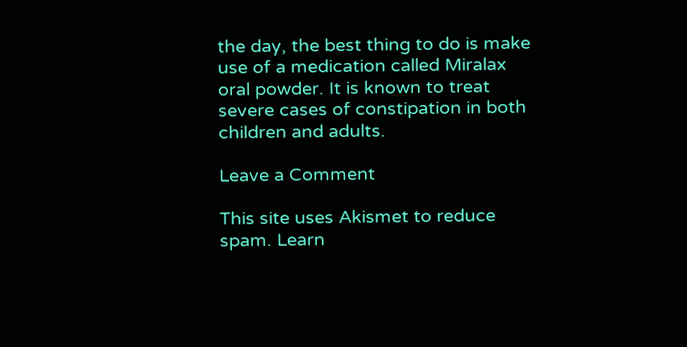the day, the best thing to do is make use of a medication called Miralax oral powder. It is known to treat severe cases of constipation in both children and adults.

Leave a Comment

This site uses Akismet to reduce spam. Learn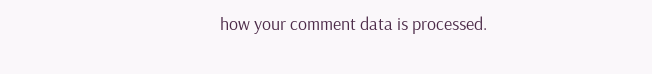how your comment data is processed.